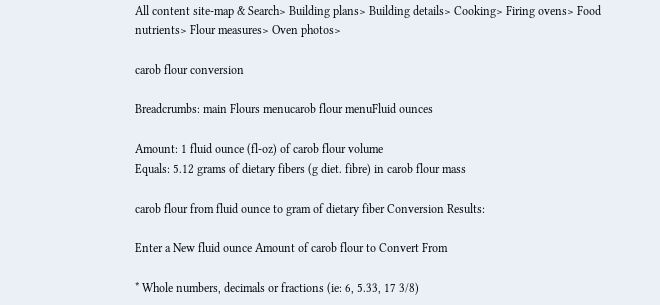All content site-map & Search> Building plans> Building details> Cooking> Firing ovens> Food nutrients> Flour measures> Oven photos>

carob flour conversion

Breadcrumbs: main Flours menucarob flour menuFluid ounces

Amount: 1 fluid ounce (fl-oz) of carob flour volume
Equals: 5.12 grams of dietary fibers (g diet. fibre) in carob flour mass

carob flour from fluid ounce to gram of dietary fiber Conversion Results:

Enter a New fluid ounce Amount of carob flour to Convert From

* Whole numbers, decimals or fractions (ie: 6, 5.33, 17 3/8)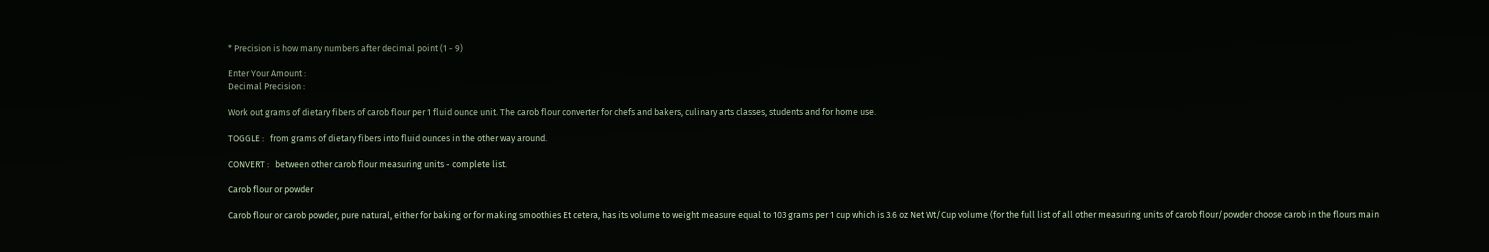* Precision is how many numbers after decimal point (1 - 9)

Enter Your Amount :
Decimal Precision :

Work out grams of dietary fibers of carob flour per 1 fluid ounce unit. The carob flour converter for chefs and bakers, culinary arts classes, students and for home use.

TOGGLE :   from grams of dietary fibers into fluid ounces in the other way around.

CONVERT :   between other carob flour measuring units - complete list.

Carob flour or powder

Carob flour or carob powder, pure natural, either for baking or for making smoothies Et cetera, has its volume to weight measure equal to 103 grams per 1 cup which is 3.6 oz Net Wt/Cup volume (for the full list of all other measuring units of carob flour/powder choose carob in the flours main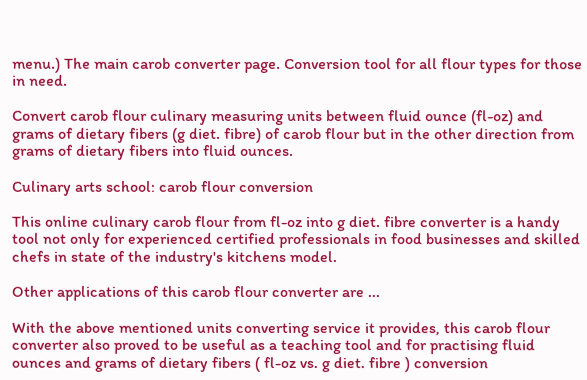menu.) The main carob converter page. Conversion tool for all flour types for those in need.

Convert carob flour culinary measuring units between fluid ounce (fl-oz) and grams of dietary fibers (g diet. fibre) of carob flour but in the other direction from grams of dietary fibers into fluid ounces.

Culinary arts school: carob flour conversion

This online culinary carob flour from fl-oz into g diet. fibre converter is a handy tool not only for experienced certified professionals in food businesses and skilled chefs in state of the industry's kitchens model.

Other applications of this carob flour converter are ...

With the above mentioned units converting service it provides, this carob flour converter also proved to be useful as a teaching tool and for practising fluid ounces and grams of dietary fibers ( fl-oz vs. g diet. fibre ) conversion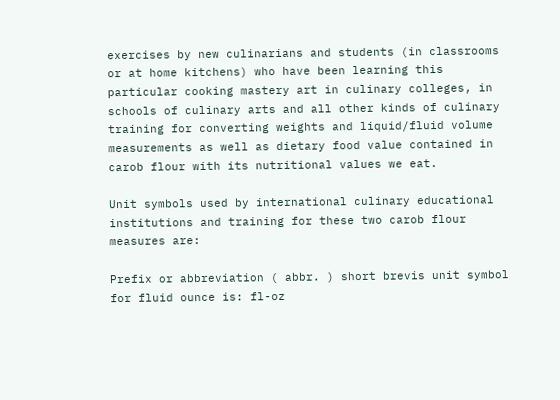exercises by new culinarians and students (in classrooms or at home kitchens) who have been learning this particular cooking mastery art in culinary colleges, in schools of culinary arts and all other kinds of culinary training for converting weights and liquid/fluid volume measurements as well as dietary food value contained in carob flour with its nutritional values we eat.

Unit symbols used by international culinary educational institutions and training for these two carob flour measures are:

Prefix or abbreviation ( abbr. ) short brevis unit symbol for fluid ounce is: fl-oz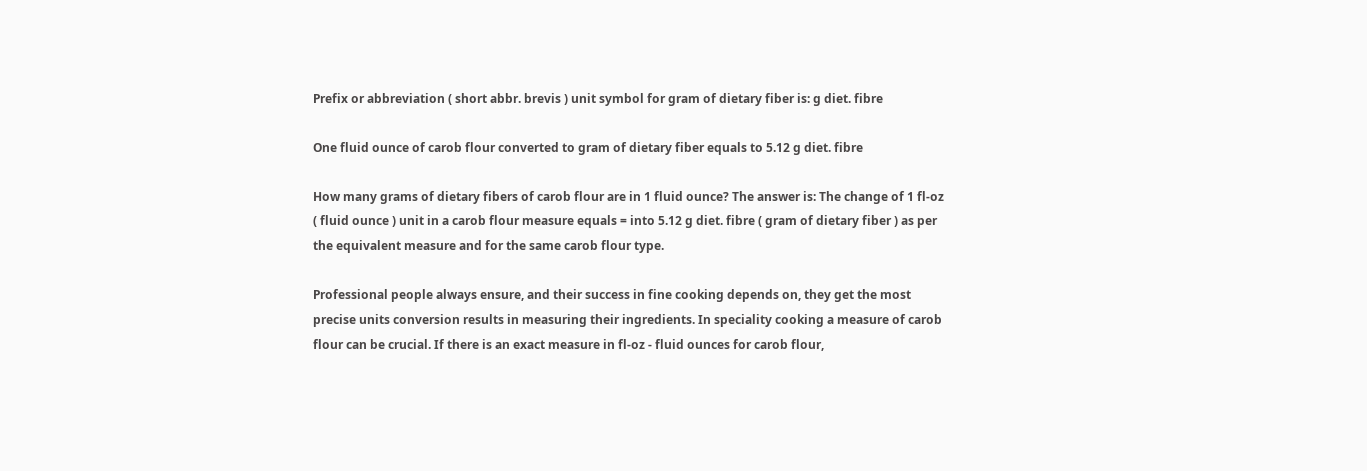Prefix or abbreviation ( short abbr. brevis ) unit symbol for gram of dietary fiber is: g diet. fibre

One fluid ounce of carob flour converted to gram of dietary fiber equals to 5.12 g diet. fibre

How many grams of dietary fibers of carob flour are in 1 fluid ounce? The answer is: The change of 1 fl-oz ( fluid ounce ) unit in a carob flour measure equals = into 5.12 g diet. fibre ( gram of dietary fiber ) as per the equivalent measure and for the same carob flour type.

Professional people always ensure, and their success in fine cooking depends on, they get the most precise units conversion results in measuring their ingredients. In speciality cooking a measure of carob flour can be crucial. If there is an exact measure in fl-oz - fluid ounces for carob flour,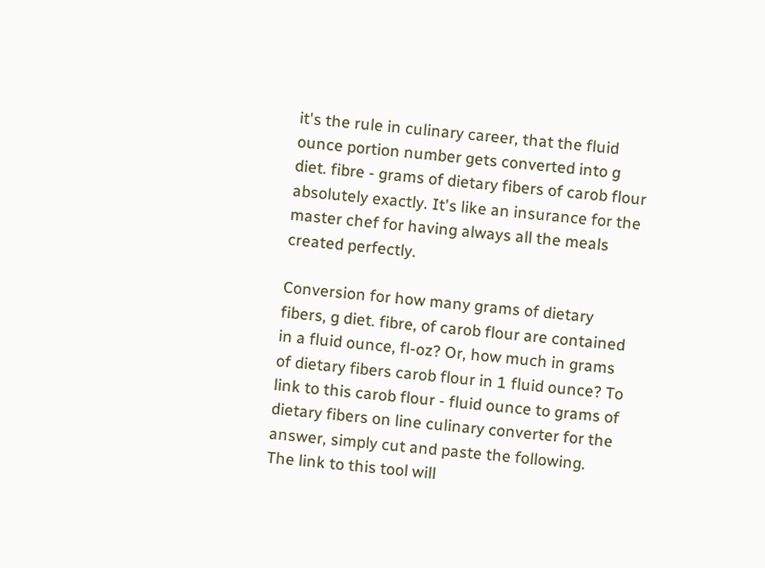it's the rule in culinary career, that the fluid ounce portion number gets converted into g diet. fibre - grams of dietary fibers of carob flour absolutely exactly. It's like an insurance for the master chef for having always all the meals created perfectly.

Conversion for how many grams of dietary fibers, g diet. fibre, of carob flour are contained in a fluid ounce, fl-oz? Or, how much in grams of dietary fibers carob flour in 1 fluid ounce? To link to this carob flour - fluid ounce to grams of dietary fibers on line culinary converter for the answer, simply cut and paste the following.
The link to this tool will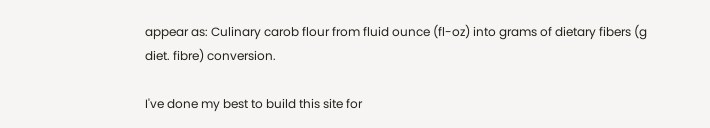appear as: Culinary carob flour from fluid ounce (fl-oz) into grams of dietary fibers (g diet. fibre) conversion.

I've done my best to build this site for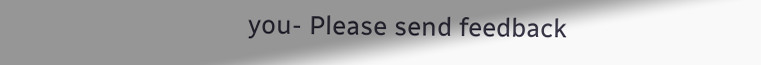you- Please send feedback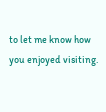to let me know how you enjoyed visiting.